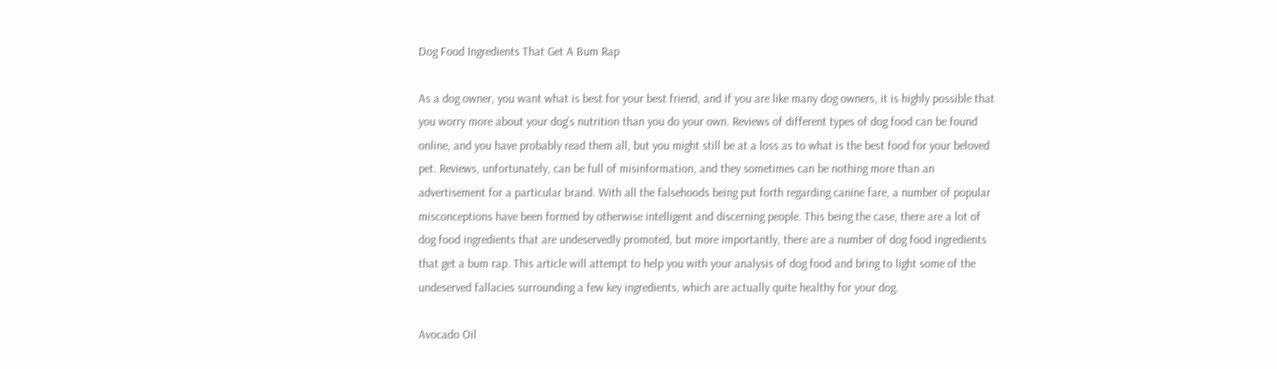Dog Food Ingredients That Get A Bum Rap

As a dog owner, you want what is best for your best friend, and if you are like many dog owners, it is highly possible that you worry more about your dog’s nutrition than you do your own. Reviews of different types of dog food can be found online, and you have probably read them all, but you might still be at a loss as to what is the best food for your beloved pet. Reviews, unfortunately, can be full of misinformation, and they sometimes can be nothing more than an advertisement for a particular brand. With all the falsehoods being put forth regarding canine fare, a number of popular misconceptions have been formed by otherwise intelligent and discerning people. This being the case, there are a lot of dog food ingredients that are undeservedly promoted, but more importantly, there are a number of dog food ingredients that get a bum rap. This article will attempt to help you with your analysis of dog food and bring to light some of the undeserved fallacies surrounding a few key ingredients, which are actually quite healthy for your dog.

Avocado Oil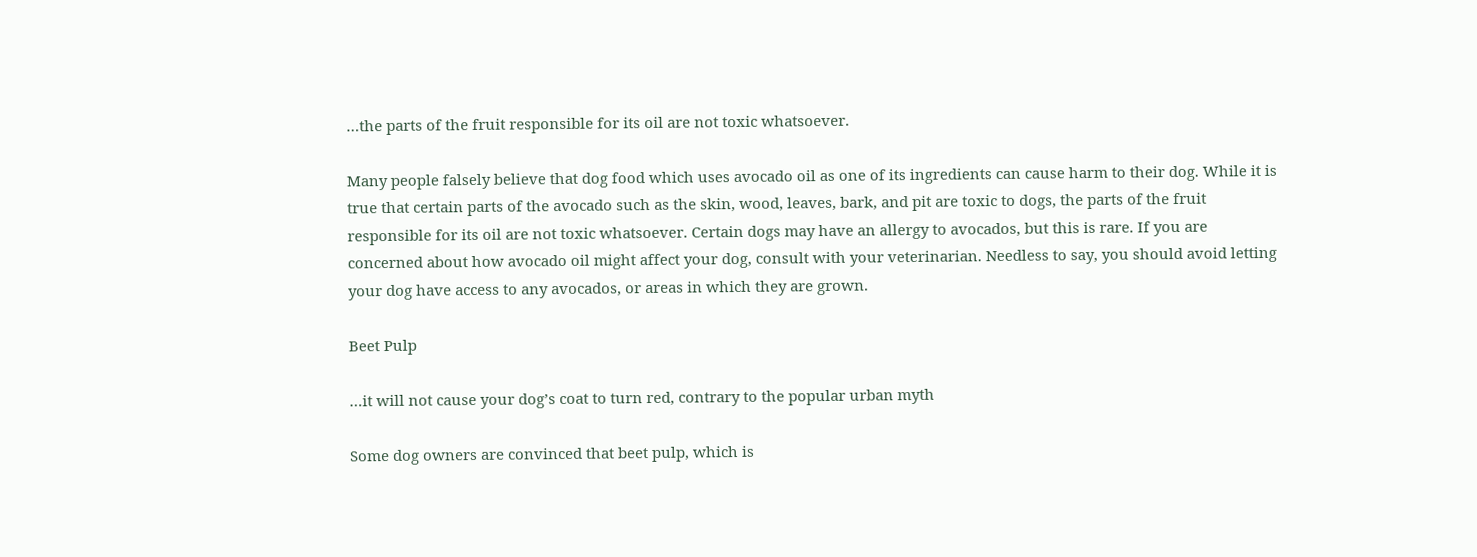…the parts of the fruit responsible for its oil are not toxic whatsoever.

Many people falsely believe that dog food which uses avocado oil as one of its ingredients can cause harm to their dog. While it is true that certain parts of the avocado such as the skin, wood, leaves, bark, and pit are toxic to dogs, the parts of the fruit responsible for its oil are not toxic whatsoever. Certain dogs may have an allergy to avocados, but this is rare. If you are concerned about how avocado oil might affect your dog, consult with your veterinarian. Needless to say, you should avoid letting your dog have access to any avocados, or areas in which they are grown.

Beet Pulp

…it will not cause your dog’s coat to turn red, contrary to the popular urban myth

Some dog owners are convinced that beet pulp, which is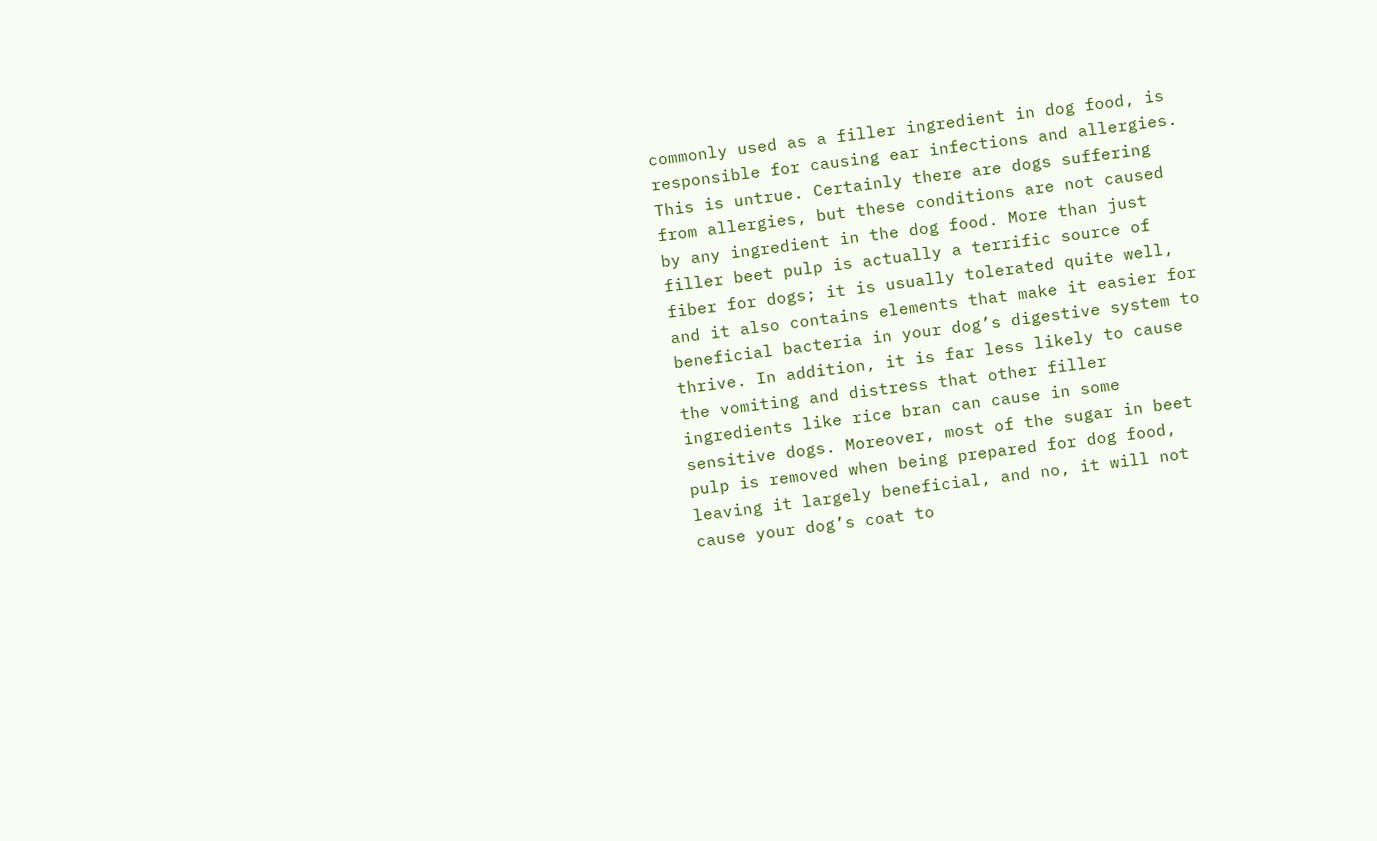commonly used as a filler ingredient in dog food, is responsible for causing ear infections and allergies. This is untrue. Certainly there are dogs suffering from allergies, but these conditions are not caused by any ingredient in the dog food. More than just filler beet pulp is actually a terrific source of fiber for dogs; it is usually tolerated quite well, and it also contains elements that make it easier for beneficial bacteria in your dog’s digestive system to thrive. In addition, it is far less likely to cause the vomiting and distress that other filler ingredients like rice bran can cause in some sensitive dogs. Moreover, most of the sugar in beet pulp is removed when being prepared for dog food, leaving it largely beneficial, and no, it will not cause your dog’s coat to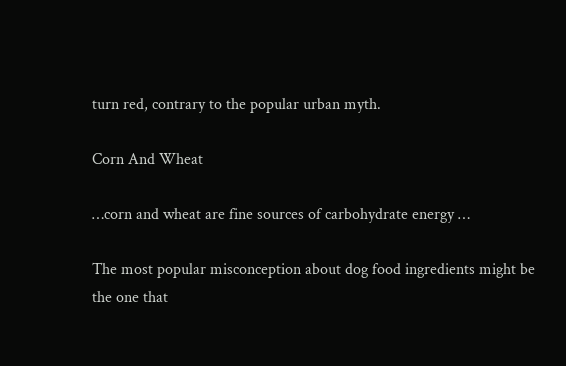turn red, contrary to the popular urban myth.

Corn And Wheat

…corn and wheat are fine sources of carbohydrate energy …

The most popular misconception about dog food ingredients might be the one that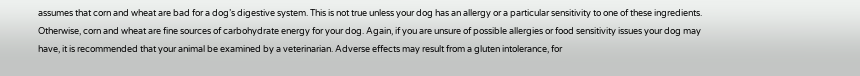assumes that corn and wheat are bad for a dog’s digestive system. This is not true unless your dog has an allergy or a particular sensitivity to one of these ingredients. Otherwise, corn and wheat are fine sources of carbohydrate energy for your dog. Again, if you are unsure of possible allergies or food sensitivity issues your dog may have, it is recommended that your animal be examined by a veterinarian. Adverse effects may result from a gluten intolerance, for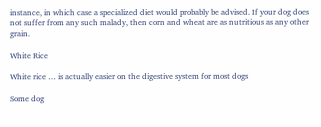instance, in which case a specialized diet would probably be advised. If your dog does not suffer from any such malady, then corn and wheat are as nutritious as any other grain.

White Rice

White rice … is actually easier on the digestive system for most dogs

Some dog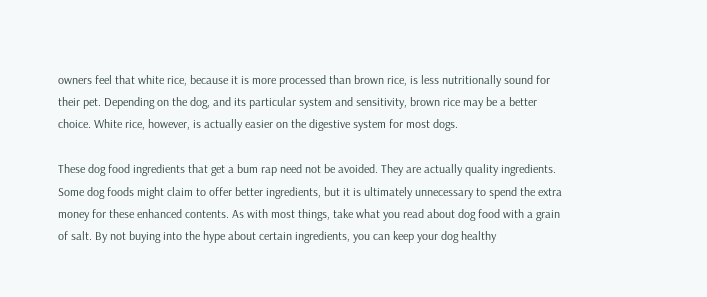owners feel that white rice, because it is more processed than brown rice, is less nutritionally sound for their pet. Depending on the dog, and its particular system and sensitivity, brown rice may be a better choice. White rice, however, is actually easier on the digestive system for most dogs.

These dog food ingredients that get a bum rap need not be avoided. They are actually quality ingredients. Some dog foods might claim to offer better ingredients, but it is ultimately unnecessary to spend the extra money for these enhanced contents. As with most things, take what you read about dog food with a grain of salt. By not buying into the hype about certain ingredients, you can keep your dog healthy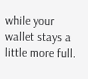while your wallet stays a little more full.